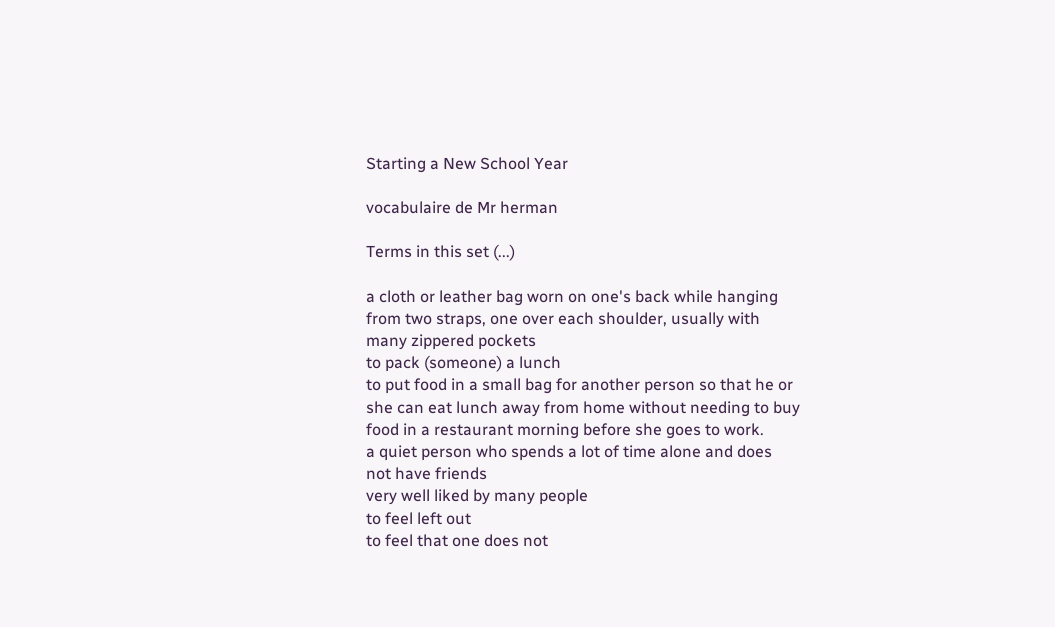Starting a New School Year

vocabulaire de Mr herman

Terms in this set (...)

a cloth or leather bag worn on one's back while hanging from two straps, one over each shoulder, usually with many zippered pockets
to pack (someone) a lunch
to put food in a small bag for another person so that he or she can eat lunch away from home without needing to buy food in a restaurant morning before she goes to work.
a quiet person who spends a lot of time alone and does not have friends
very well liked by many people
to feel left out
to feel that one does not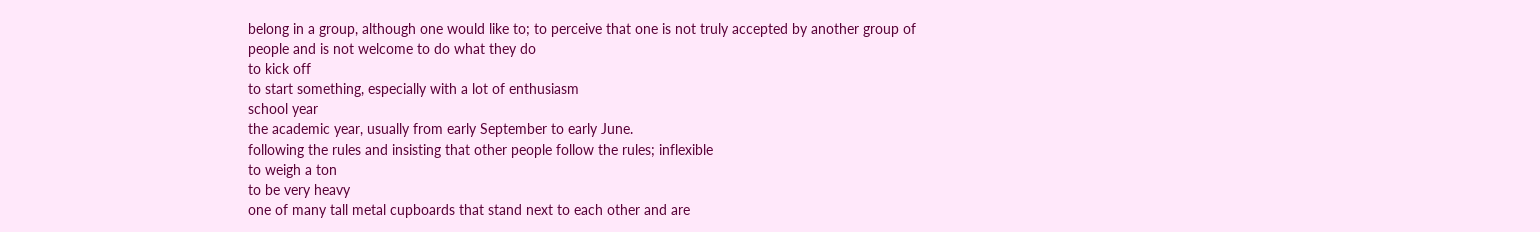belong in a group, although one would like to; to perceive that one is not truly accepted by another group of people and is not welcome to do what they do
to kick off
to start something, especially with a lot of enthusiasm
school year
the academic year, usually from early September to early June.
following the rules and insisting that other people follow the rules; inflexible
to weigh a ton
to be very heavy
one of many tall metal cupboards that stand next to each other and are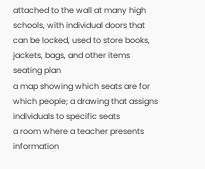attached to the wall at many high schools, with individual doors that can be locked, used to store books, jackets, bags, and other items
seating plan
a map showing which seats are for which people; a drawing that assigns individuals to specific seats
a room where a teacher presents information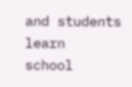and students learn
school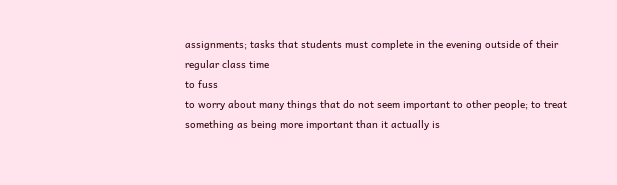assignments; tasks that students must complete in the evening outside of their regular class time
to fuss
to worry about many things that do not seem important to other people; to treat something as being more important than it actually is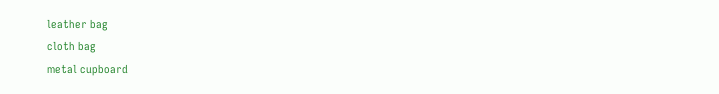leather bag
cloth bag
metal cupboard